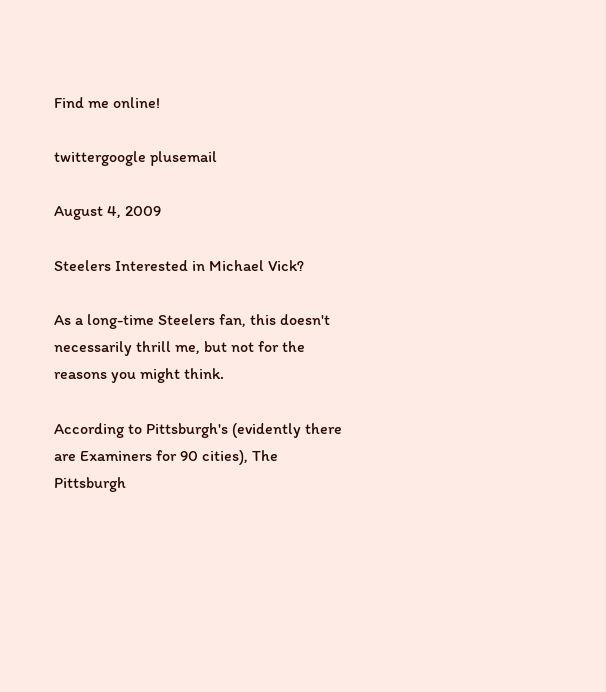Find me online!

twittergoogle plusemail

August 4, 2009

Steelers Interested in Michael Vick?

As a long-time Steelers fan, this doesn't necessarily thrill me, but not for the reasons you might think.

According to Pittsburgh's (evidently there are Examiners for 90 cities), The Pittsburgh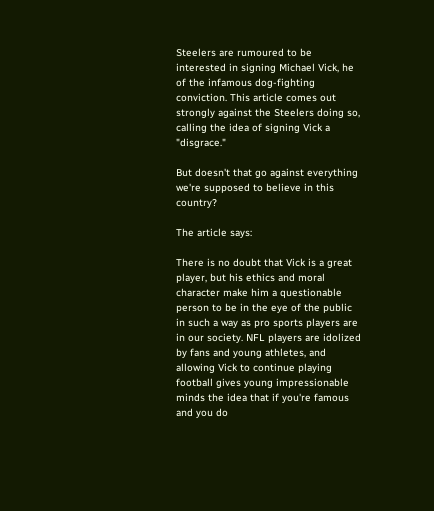Steelers are rumoured to be interested in signing Michael Vick, he of the infamous dog-fighting conviction. This article comes out strongly against the Steelers doing so, calling the idea of signing Vick a "disgrace."

But doesn't that go against everything we're supposed to believe in this country?

The article says:

There is no doubt that Vick is a great player, but his ethics and moral character make him a questionable person to be in the eye of the public in such a way as pro sports players are in our society. NFL players are idolized by fans and young athletes, and allowing Vick to continue playing football gives young impressionable minds the idea that if you're famous and you do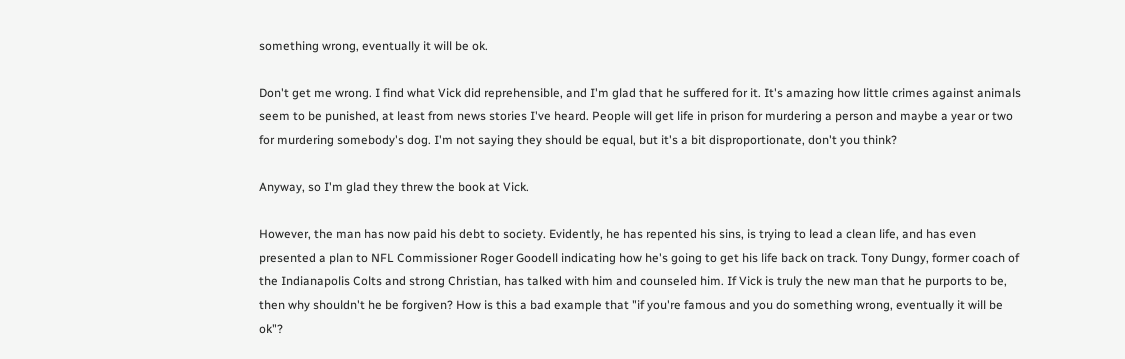something wrong, eventually it will be ok.

Don't get me wrong. I find what Vick did reprehensible, and I'm glad that he suffered for it. It's amazing how little crimes against animals seem to be punished, at least from news stories I've heard. People will get life in prison for murdering a person and maybe a year or two for murdering somebody's dog. I'm not saying they should be equal, but it's a bit disproportionate, don't you think?

Anyway, so I'm glad they threw the book at Vick.

However, the man has now paid his debt to society. Evidently, he has repented his sins, is trying to lead a clean life, and has even presented a plan to NFL Commissioner Roger Goodell indicating how he's going to get his life back on track. Tony Dungy, former coach of the Indianapolis Colts and strong Christian, has talked with him and counseled him. If Vick is truly the new man that he purports to be, then why shouldn't he be forgiven? How is this a bad example that "if you're famous and you do something wrong, eventually it will be ok"?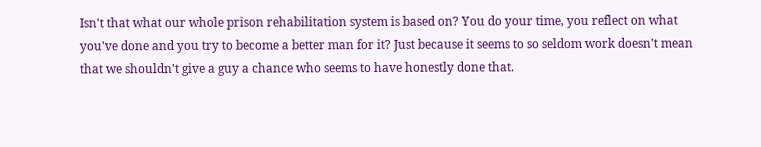Isn't that what our whole prison rehabilitation system is based on? You do your time, you reflect on what you've done and you try to become a better man for it? Just because it seems to so seldom work doesn't mean that we shouldn't give a guy a chance who seems to have honestly done that.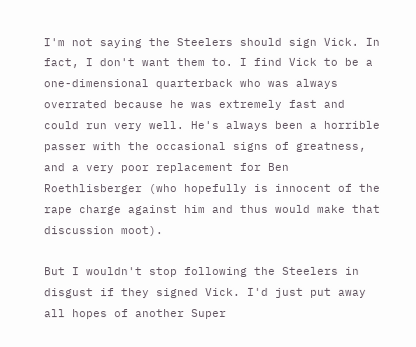I'm not saying the Steelers should sign Vick. In fact, I don't want them to. I find Vick to be a one-dimensional quarterback who was always overrated because he was extremely fast and could run very well. He's always been a horrible passer with the occasional signs of greatness, and a very poor replacement for Ben Roethlisberger (who hopefully is innocent of the rape charge against him and thus would make that discussion moot).

But I wouldn't stop following the Steelers in disgust if they signed Vick. I'd just put away all hopes of another Super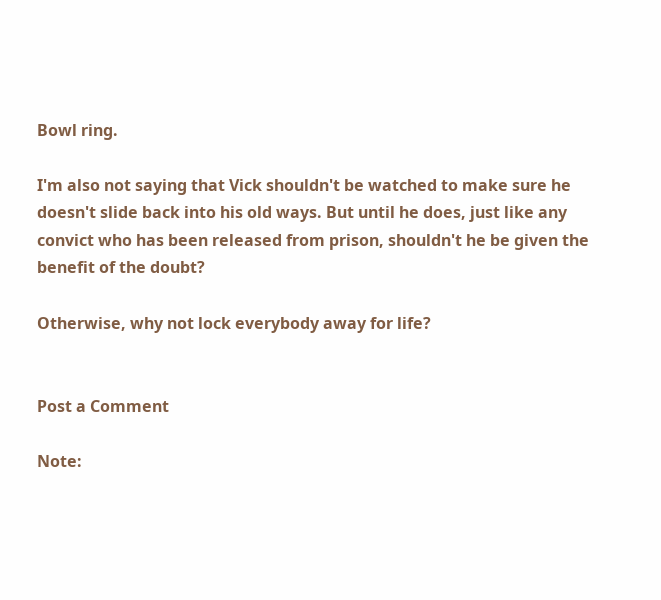Bowl ring.

I'm also not saying that Vick shouldn't be watched to make sure he doesn't slide back into his old ways. But until he does, just like any convict who has been released from prison, shouldn't he be given the benefit of the doubt?

Otherwise, why not lock everybody away for life?


Post a Comment

Note: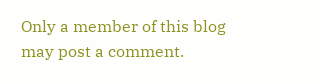Only a member of this blog may post a comment.